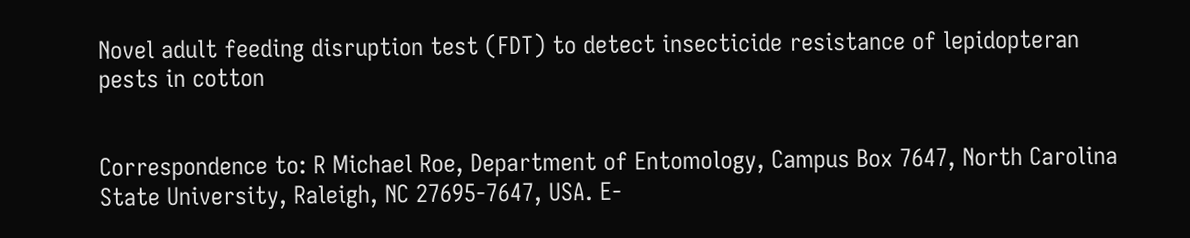Novel adult feeding disruption test (FDT) to detect insecticide resistance of lepidopteran pests in cotton


Correspondence to: R Michael Roe, Department of Entomology, Campus Box 7647, North Carolina State University, Raleigh, NC 27695-7647, USA. E-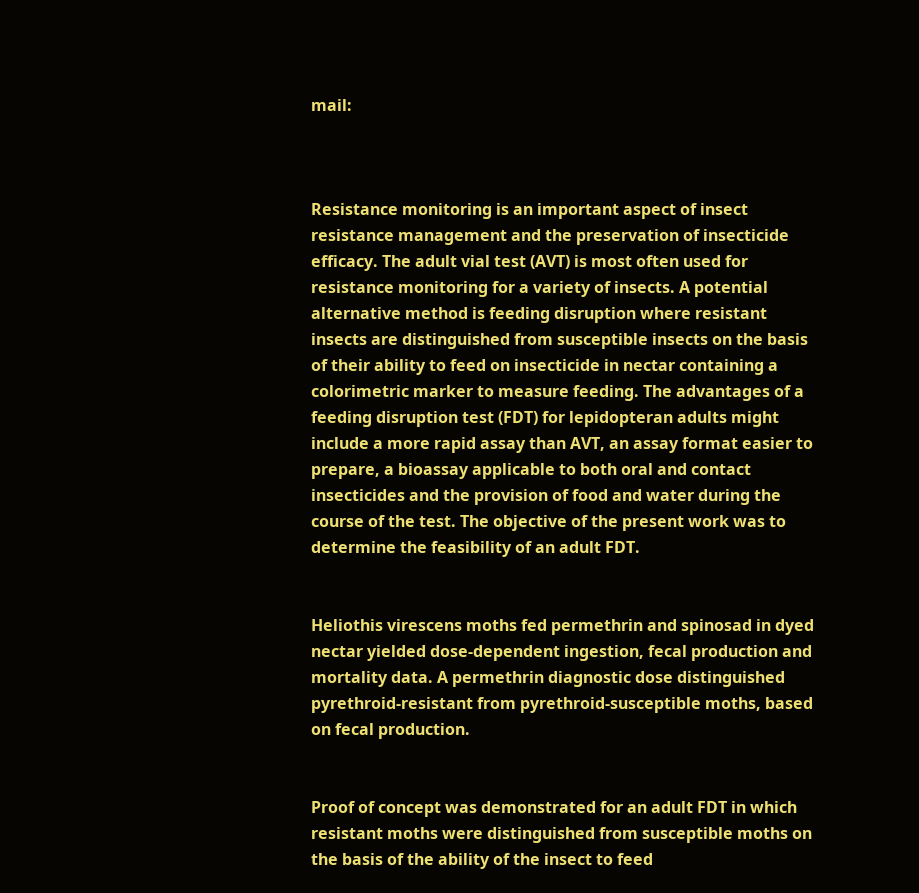mail:



Resistance monitoring is an important aspect of insect resistance management and the preservation of insecticide efficacy. The adult vial test (AVT) is most often used for resistance monitoring for a variety of insects. A potential alternative method is feeding disruption where resistant insects are distinguished from susceptible insects on the basis of their ability to feed on insecticide in nectar containing a colorimetric marker to measure feeding. The advantages of a feeding disruption test (FDT) for lepidopteran adults might include a more rapid assay than AVT, an assay format easier to prepare, a bioassay applicable to both oral and contact insecticides and the provision of food and water during the course of the test. The objective of the present work was to determine the feasibility of an adult FDT.


Heliothis virescens moths fed permethrin and spinosad in dyed nectar yielded dose-dependent ingestion, fecal production and mortality data. A permethrin diagnostic dose distinguished pyrethroid-resistant from pyrethroid-susceptible moths, based on fecal production.


Proof of concept was demonstrated for an adult FDT in which resistant moths were distinguished from susceptible moths on the basis of the ability of the insect to feed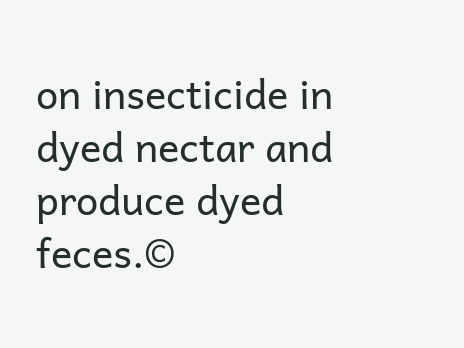on insecticide in dyed nectar and produce dyed feces.©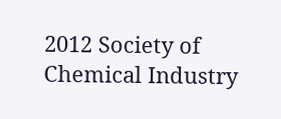2012 Society of Chemical Industry